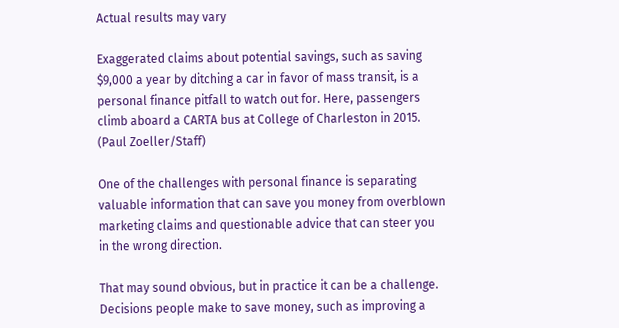Actual results may vary

Exaggerated claims about potential savings, such as saving $9,000 a year by ditching a car in favor of mass transit, is a personal finance pitfall to watch out for. Here, passengers climb aboard a CARTA bus at College of Charleston in 2015. (Paul Zoeller/Staff)

One of the challenges with personal finance is separating valuable information that can save you money from overblown marketing claims and questionable advice that can steer you in the wrong direction.

That may sound obvious, but in practice it can be a challenge. Decisions people make to save money, such as improving a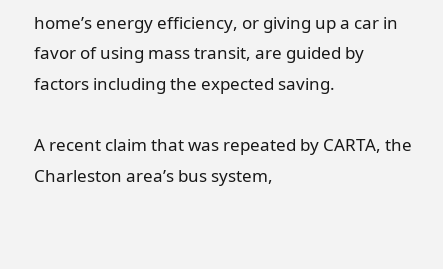home’s energy efficiency, or giving up a car in favor of using mass transit, are guided by factors including the expected saving.

A recent claim that was repeated by CARTA, the Charleston area’s bus system,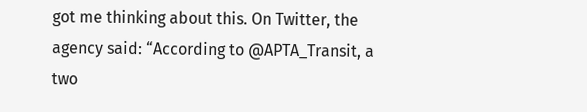got me thinking about this. On Twitter, the agency said: “According to @APTA_Transit, a two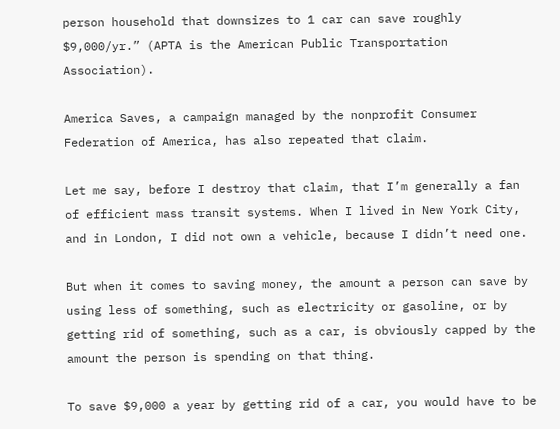person household that downsizes to 1 car can save roughly $9,000/yr.” (APTA is the American Public Transportation Association).

America Saves, a campaign managed by the nonprofit Consumer Federation of America, has also repeated that claim.

Let me say, before I destroy that claim, that I’m generally a fan of efficient mass transit systems. When I lived in New York City, and in London, I did not own a vehicle, because I didn’t need one.

But when it comes to saving money, the amount a person can save by using less of something, such as electricity or gasoline, or by getting rid of something, such as a car, is obviously capped by the amount the person is spending on that thing.

To save $9,000 a year by getting rid of a car, you would have to be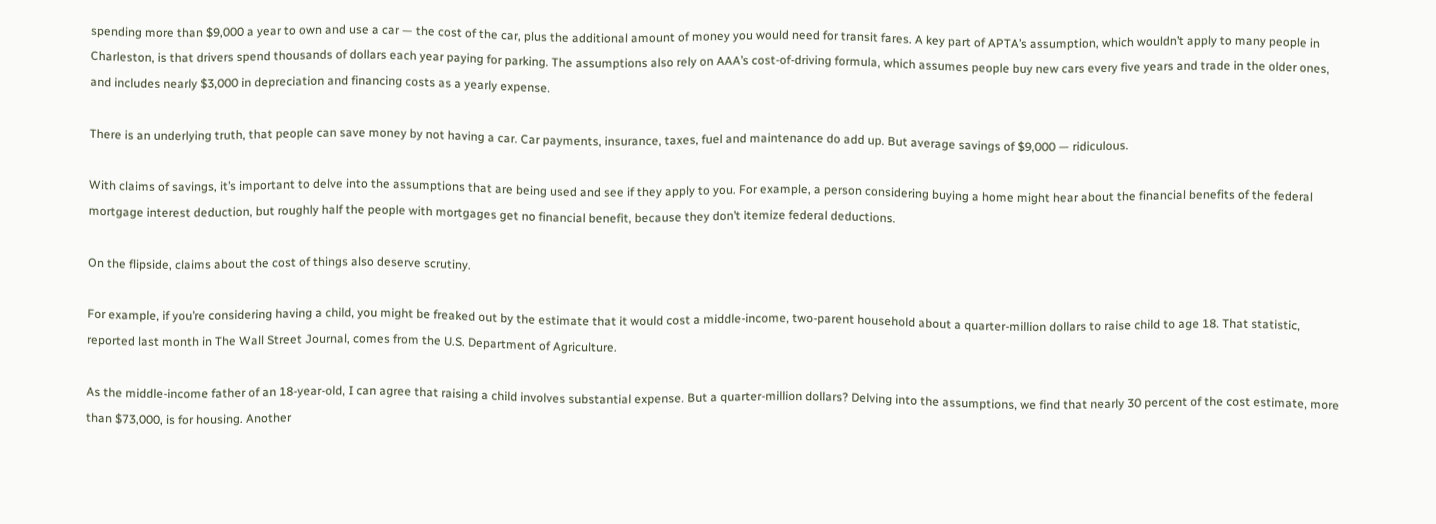spending more than $9,000 a year to own and use a car — the cost of the car, plus the additional amount of money you would need for transit fares. A key part of APTA’s assumption, which wouldn’t apply to many people in Charleston, is that drivers spend thousands of dollars each year paying for parking. The assumptions also rely on AAA’s cost-of-driving formula, which assumes people buy new cars every five years and trade in the older ones, and includes nearly $3,000 in depreciation and financing costs as a yearly expense.

There is an underlying truth, that people can save money by not having a car. Car payments, insurance, taxes, fuel and maintenance do add up. But average savings of $9,000 — ridiculous.

With claims of savings, it’s important to delve into the assumptions that are being used and see if they apply to you. For example, a person considering buying a home might hear about the financial benefits of the federal mortgage interest deduction, but roughly half the people with mortgages get no financial benefit, because they don’t itemize federal deductions.

On the flipside, claims about the cost of things also deserve scrutiny.

For example, if you’re considering having a child, you might be freaked out by the estimate that it would cost a middle-income, two-parent household about a quarter-million dollars to raise child to age 18. That statistic, reported last month in The Wall Street Journal, comes from the U.S. Department of Agriculture.

As the middle-income father of an 18-year-old, I can agree that raising a child involves substantial expense. But a quarter-million dollars? Delving into the assumptions, we find that nearly 30 percent of the cost estimate, more than $73,000, is for housing. Another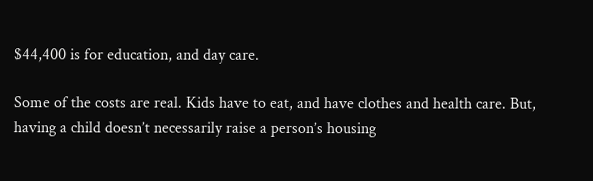$44,400 is for education, and day care.

Some of the costs are real. Kids have to eat, and have clothes and health care. But, having a child doesn’t necessarily raise a person’s housing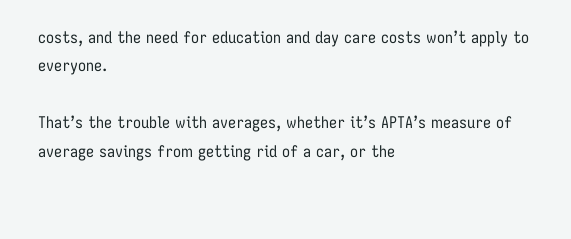costs, and the need for education and day care costs won’t apply to everyone.

That’s the trouble with averages, whether it’s APTA’s measure of average savings from getting rid of a car, or the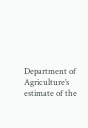Department of Agriculture’s estimate of the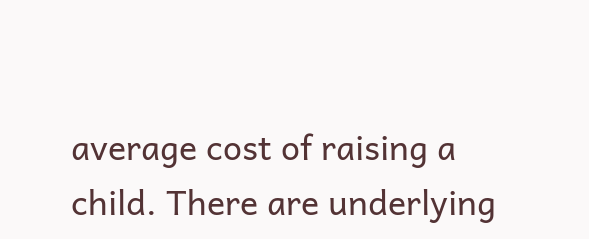average cost of raising a child. There are underlying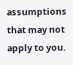assumptions that may not apply to you.